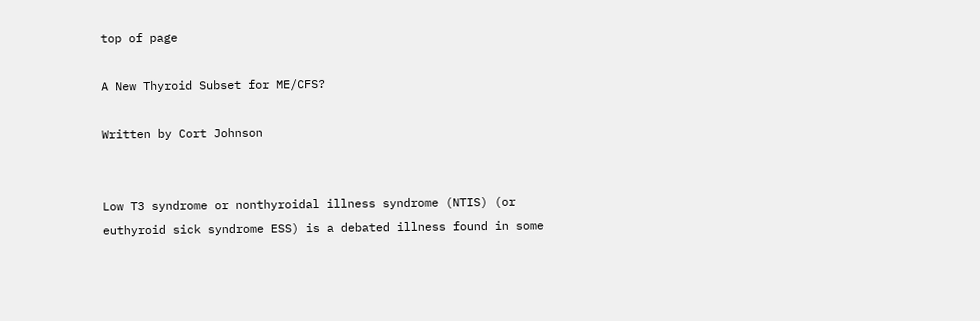top of page

A New Thyroid Subset for ME/CFS?

Written by Cort Johnson


Low T3 syndrome or nonthyroidal illness syndrome (NTIS) (or euthyroid sick syndrome ESS) is a debated illness found in some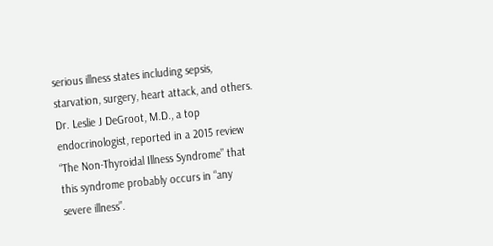serious illness states including sepsis, starvation, surgery, heart attack, and others. Dr. Leslie J DeGroot, M.D., a top endocrinologist, reported in a 2015 review “The Non-Thyroidal Illness Syndrome” that this syndrome probably occurs in “any severe illness”.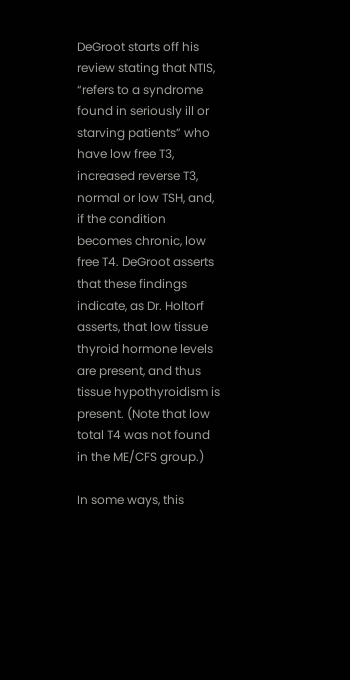DeGroot starts off his review stating that NTIS, “refers to a syndrome found in seriously ill or starving patients” who have low free T3, increased reverse T3, normal or low TSH, and, if the condition becomes chronic, low free T4. DeGroot asserts that these findings indicate, as Dr. Holtorf asserts, that low tissue thyroid hormone levels are present, and thus tissue hypothyroidism is present. (Note that low total T4 was not found in the ME/CFS group.)

In some ways, this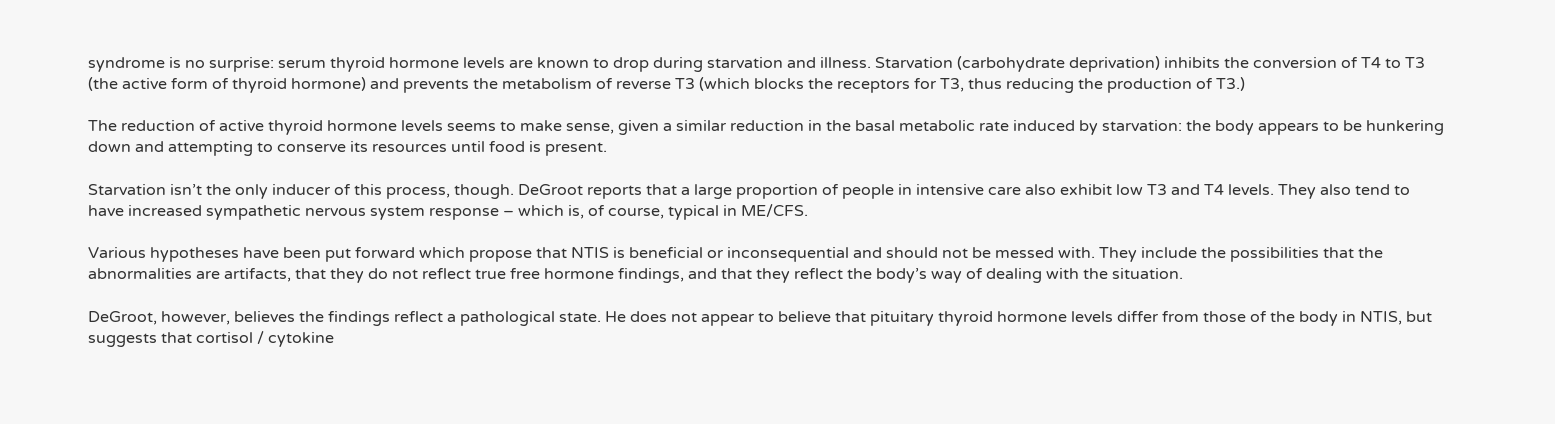syndrome is no surprise: serum thyroid hormone levels are known to drop during starvation and illness. Starvation (carbohydrate deprivation) inhibits the conversion of T4 to T3 (the active form of thyroid hormone) and prevents the metabolism of reverse T3 (which blocks the receptors for T3, thus reducing the production of T3.)

The reduction of active thyroid hormone levels seems to make sense, given a similar reduction in the basal metabolic rate induced by starvation: the body appears to be hunkering down and attempting to conserve its resources until food is present.

Starvation isn’t the only inducer of this process, though. DeGroot reports that a large proportion of people in intensive care also exhibit low T3 and T4 levels. They also tend to have increased sympathetic nervous system response – which is, of course, typical in ME/CFS.

Various hypotheses have been put forward which propose that NTIS is beneficial or inconsequential and should not be messed with. They include the possibilities that the abnormalities are artifacts, that they do not reflect true free hormone findings, and that they reflect the body’s way of dealing with the situation.

DeGroot, however, believes the findings reflect a pathological state. He does not appear to believe that pituitary thyroid hormone levels differ from those of the body in NTIS, but suggests that cortisol / cytokine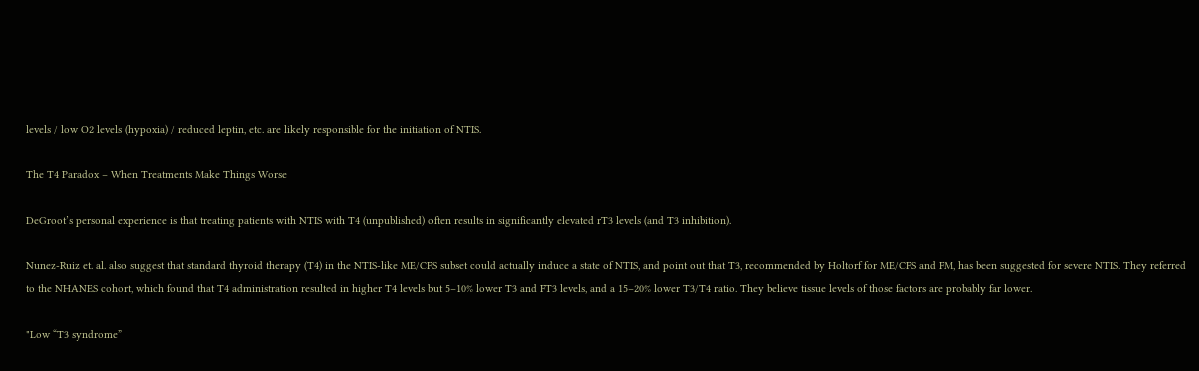levels / low O2 levels (hypoxia) / reduced leptin, etc. are likely responsible for the initiation of NTIS.

The T4 Paradox – When Treatments Make Things Worse

DeGroot’s personal experience is that treating patients with NTIS with T4 (unpublished) often results in significantly elevated rT3 levels (and T3 inhibition).

Nunez-Ruiz et. al. also suggest that standard thyroid therapy (T4) in the NTIS-like ME/CFS subset could actually induce a state of NTIS, and point out that T3, recommended by Holtorf for ME/CFS and FM, has been suggested for severe NTIS. They referred to the NHANES cohort, which found that T4 administration resulted in higher T4 levels but 5–10% lower T3 and FT3 levels, and a 15–20% lower T3/T4 ratio. They believe tissue levels of those factors are probably far lower.

"Low “T3 syndrome”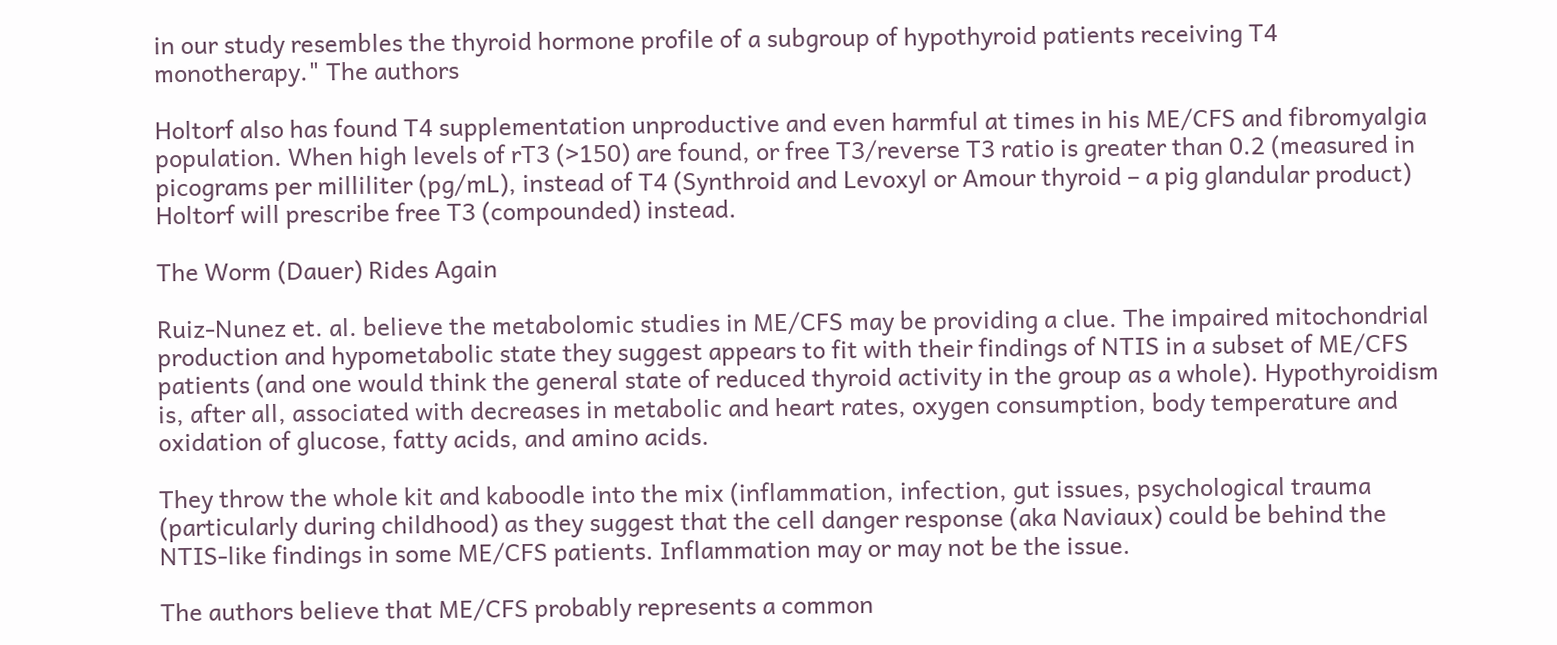in our study resembles the thyroid hormone profile of a subgroup of hypothyroid patients receiving T4 monotherapy." The authors

Holtorf also has found T4 supplementation unproductive and even harmful at times in his ME/CFS and fibromyalgia population. When high levels of rT3 (>150) are found, or free T3/reverse T3 ratio is greater than 0.2 (measured in picograms per milliliter (pg/mL), instead of T4 (Synthroid and Levoxyl or Amour thyroid – a pig glandular product) Holtorf will prescribe free T3 (compounded) instead.

The Worm (Dauer) Rides Again

Ruiz-Nunez et. al. believe the metabolomic studies in ME/CFS may be providing a clue. The impaired mitochondrial production and hypometabolic state they suggest appears to fit with their findings of NTIS in a subset of ME/CFS patients (and one would think the general state of reduced thyroid activity in the group as a whole). Hypothyroidism is, after all, associated with decreases in metabolic and heart rates, oxygen consumption, body temperature and oxidation of glucose, fatty acids, and amino acids.

They throw the whole kit and kaboodle into the mix (inflammation, infection, gut issues, psychological trauma (particularly during childhood) as they suggest that the cell danger response (aka Naviaux) could be behind the NTIS-like findings in some ME/CFS patients. Inflammation may or may not be the issue.

The authors believe that ME/CFS probably represents a common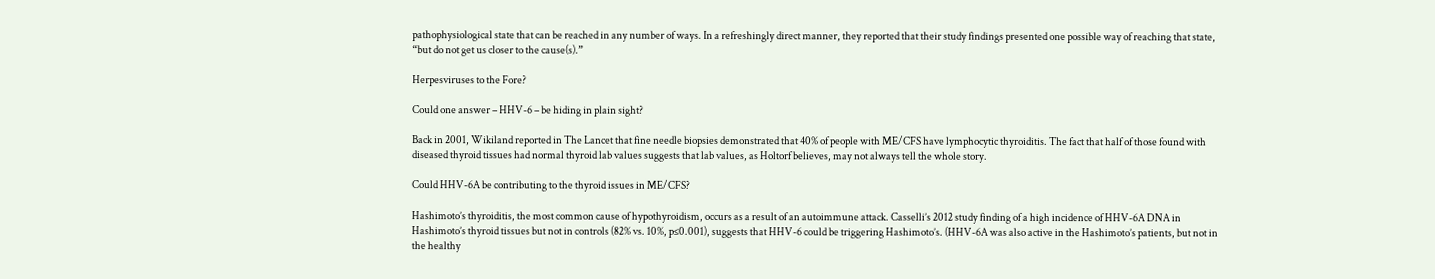pathophysiological state that can be reached in any number of ways. In a refreshingly direct manner, they reported that their study findings presented one possible way of reaching that state, “but do not get us closer to the cause(s).”

Herpesviruses to the Fore?

Could one answer – HHV-6 – be hiding in plain sight?

Back in 2001, Wikiland reported in The Lancet that fine needle biopsies demonstrated that 40% of people with ME/CFS have lymphocytic thyroiditis. The fact that half of those found with diseased thyroid tissues had normal thyroid lab values suggests that lab values, as Holtorf believes, may not always tell the whole story.

Could HHV-6A be contributing to the thyroid issues in ME/CFS?

Hashimoto’s thyroiditis, the most common cause of hypothyroidism, occurs as a result of an autoimmune attack. Casselli’s 2012 study finding of a high incidence of HHV-6A DNA in Hashimoto’s thyroid tissues but not in controls (82% vs. 10%, p≤0.001), suggests that HHV-6 could be triggering Hashimoto’s. (HHV-6A was also active in the Hashimoto’s patients, but not in the healthy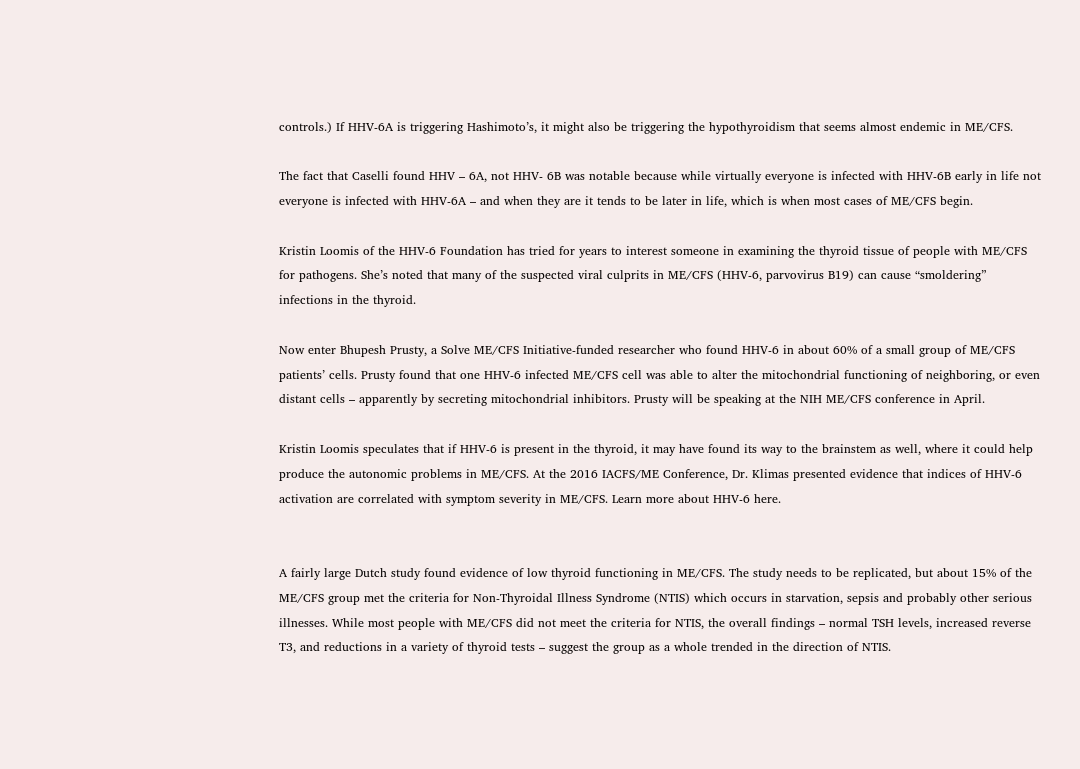controls.) If HHV-6A is triggering Hashimoto’s, it might also be triggering the hypothyroidism that seems almost endemic in ME/CFS.

The fact that Caselli found HHV – 6A, not HHV- 6B was notable because while virtually everyone is infected with HHV-6B early in life not everyone is infected with HHV-6A – and when they are it tends to be later in life, which is when most cases of ME/CFS begin.

Kristin Loomis of the HHV-6 Foundation has tried for years to interest someone in examining the thyroid tissue of people with ME/CFS for pathogens. She’s noted that many of the suspected viral culprits in ME/CFS (HHV-6, parvovirus B19) can cause “smoldering” infections in the thyroid.

Now enter Bhupesh Prusty, a Solve ME/CFS Initiative-funded researcher who found HHV-6 in about 60% of a small group of ME/CFS patients’ cells. Prusty found that one HHV-6 infected ME/CFS cell was able to alter the mitochondrial functioning of neighboring, or even distant cells – apparently by secreting mitochondrial inhibitors. Prusty will be speaking at the NIH ME/CFS conference in April.

Kristin Loomis speculates that if HHV-6 is present in the thyroid, it may have found its way to the brainstem as well, where it could help produce the autonomic problems in ME/CFS. At the 2016 IACFS/ME Conference, Dr. Klimas presented evidence that indices of HHV-6 activation are correlated with symptom severity in ME/CFS. Learn more about HHV-6 here.


A fairly large Dutch study found evidence of low thyroid functioning in ME/CFS. The study needs to be replicated, but about 15% of the ME/CFS group met the criteria for Non-Thyroidal Illness Syndrome (NTIS) which occurs in starvation, sepsis and probably other serious illnesses. While most people with ME/CFS did not meet the criteria for NTIS, the overall findings – normal TSH levels, increased reverse T3, and reductions in a variety of thyroid tests – suggest the group as a whole trended in the direction of NTIS.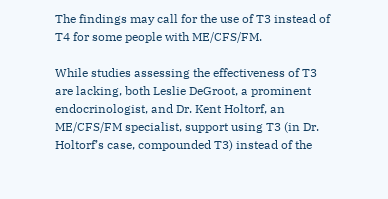The findings may call for the use of T3 instead of T4 for some people with ME/CFS/FM.

While studies assessing the effectiveness of T3 are lacking, both Leslie DeGroot, a prominent endocrinologist, and Dr. Kent Holtorf, an ME/CFS/FM specialist, support using T3 (in Dr. Holtorf’s case, compounded T3) instead of the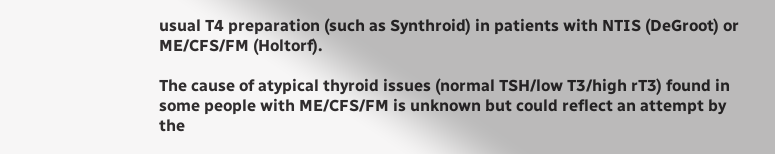usual T4 preparation (such as Synthroid) in patients with NTIS (DeGroot) or ME/CFS/FM (Holtorf).

The cause of atypical thyroid issues (normal TSH/low T3/high rT3) found in some people with ME/CFS/FM is unknown but could reflect an attempt by the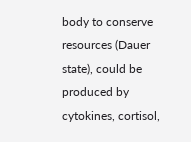body to conserve resources (Dauer state), could be produced by cytokines, cortisol,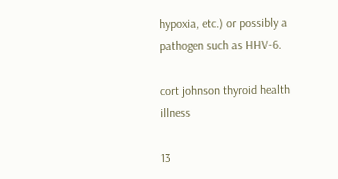hypoxia, etc.) or possibly a pathogen such as HHV-6.

cort johnson thyroid health illness

13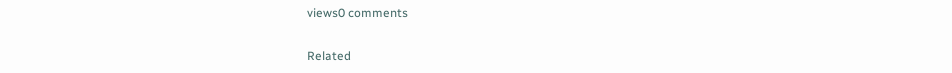views0 comments

Related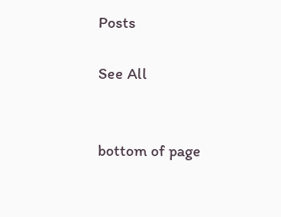Posts

See All


bottom of page